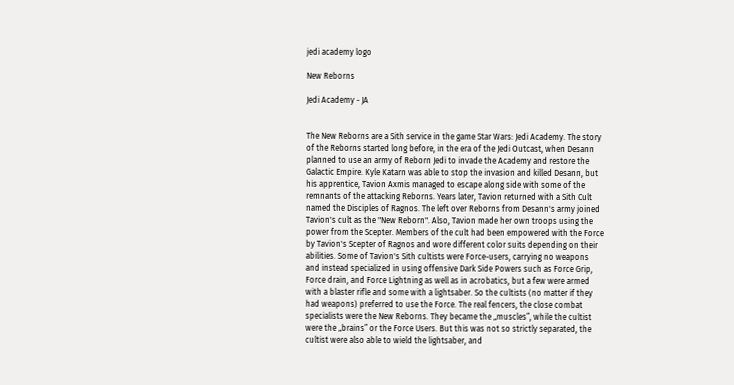jedi academy logo

New Reborns

Jedi Academy - JA


The New Reborns are a Sith service in the game Star Wars: Jedi Academy. The story of the Reborns started long before, in the era of the Jedi Outcast, when Desann planned to use an army of Reborn Jedi to invade the Academy and restore the Galactic Empire. Kyle Katarn was able to stop the invasion and killed Desann, but his apprentice, Tavion Axmis managed to escape along side with some of the remnants of the attacking Reborns. Years later, Tavion returned with a Sith Cult named the Disciples of Ragnos. The left over Reborns from Desann's army joined Tavion's cult as the "New Reborn". Also, Tavion made her own troops using the power from the Scepter. Members of the cult had been empowered with the Force by Tavion's Scepter of Ragnos and wore different color suits depending on their abilities. Some of Tavion's Sith cultists were Force-users, carrying no weapons and instead specialized in using offensive Dark Side Powers such as Force Grip, Force drain, and Force Lightning as well as in acrobatics, but a few were armed with a blaster rifle and some with a lightsaber. So the cultists (no matter if they had weapons) preferred to use the Force. The real fencers, the close combat specialists were the New Reborns. They became the „muscles”, while the cultist were the „brains” or the Force Users. But this was not so strictly separated, the cultist were also able to wield the lightsaber, and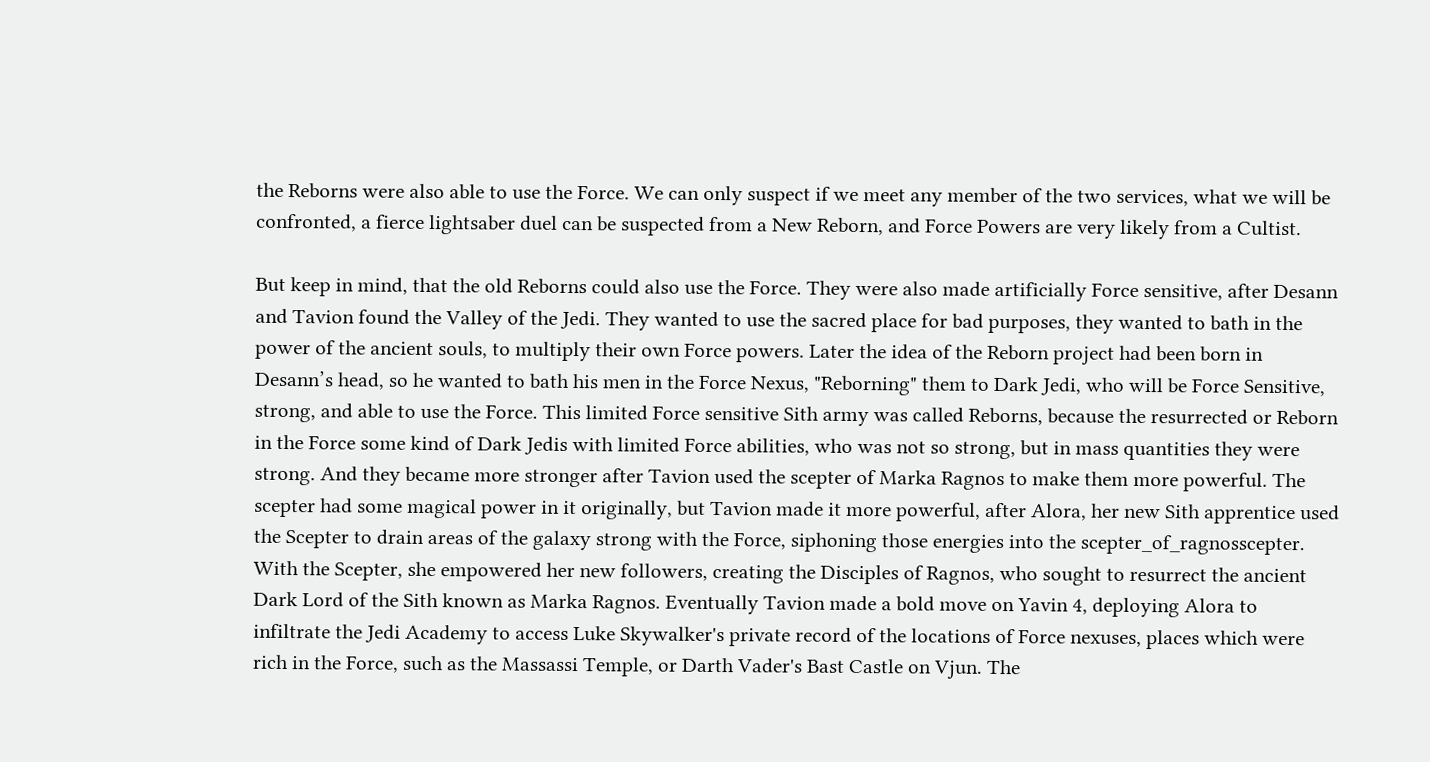the Reborns were also able to use the Force. We can only suspect if we meet any member of the two services, what we will be confronted, a fierce lightsaber duel can be suspected from a New Reborn, and Force Powers are very likely from a Cultist.

But keep in mind, that the old Reborns could also use the Force. They were also made artificially Force sensitive, after Desann and Tavion found the Valley of the Jedi. They wanted to use the sacred place for bad purposes, they wanted to bath in the power of the ancient souls, to multiply their own Force powers. Later the idea of the Reborn project had been born in Desann’s head, so he wanted to bath his men in the Force Nexus, "Reborning" them to Dark Jedi, who will be Force Sensitive, strong, and able to use the Force. This limited Force sensitive Sith army was called Reborns, because the resurrected or Reborn in the Force some kind of Dark Jedis with limited Force abilities, who was not so strong, but in mass quantities they were strong. And they became more stronger after Tavion used the scepter of Marka Ragnos to make them more powerful. The scepter had some magical power in it originally, but Tavion made it more powerful, after Alora, her new Sith apprentice used the Scepter to drain areas of the galaxy strong with the Force, siphoning those energies into the scepter_of_ragnosscepter. With the Scepter, she empowered her new followers, creating the Disciples of Ragnos, who sought to resurrect the ancient Dark Lord of the Sith known as Marka Ragnos. Eventually Tavion made a bold move on Yavin 4, deploying Alora to infiltrate the Jedi Academy to access Luke Skywalker's private record of the locations of Force nexuses, places which were rich in the Force, such as the Massassi Temple, or Darth Vader's Bast Castle on Vjun. The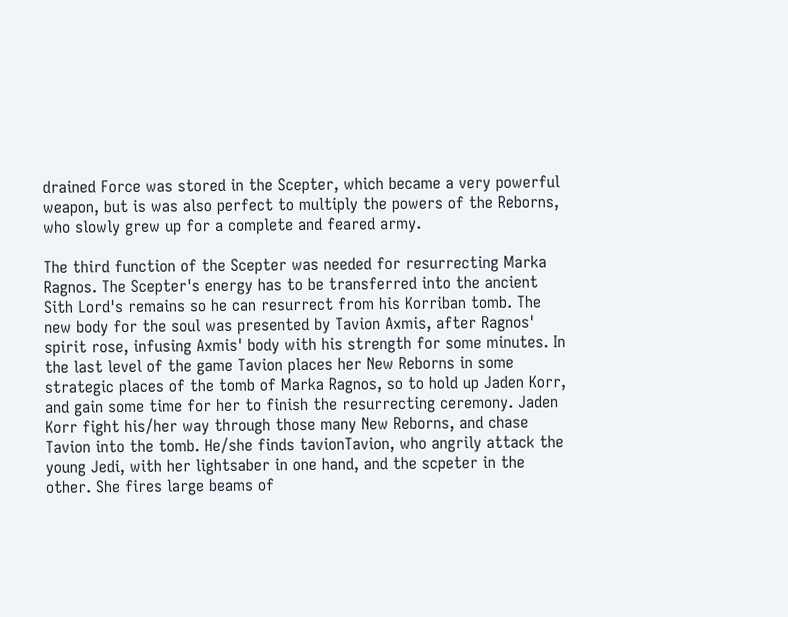drained Force was stored in the Scepter, which became a very powerful weapon, but is was also perfect to multiply the powers of the Reborns, who slowly grew up for a complete and feared army.

The third function of the Scepter was needed for resurrecting Marka Ragnos. The Scepter's energy has to be transferred into the ancient Sith Lord's remains so he can resurrect from his Korriban tomb. The new body for the soul was presented by Tavion Axmis, after Ragnos' spirit rose, infusing Axmis' body with his strength for some minutes. In the last level of the game Tavion places her New Reborns in some strategic places of the tomb of Marka Ragnos, so to hold up Jaden Korr, and gain some time for her to finish the resurrecting ceremony. Jaden Korr fight his/her way through those many New Reborns, and chase Tavion into the tomb. He/she finds tavionTavion, who angrily attack the young Jedi, with her lightsaber in one hand, and the scpeter in the other. She fires large beams of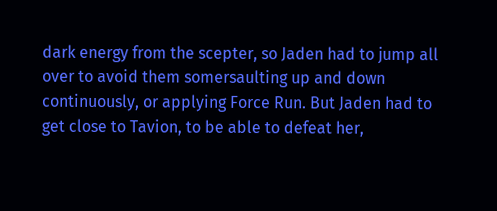dark energy from the scepter, so Jaden had to jump all over to avoid them somersaulting up and down continuously, or applying Force Run. But Jaden had to get close to Tavion, to be able to defeat her,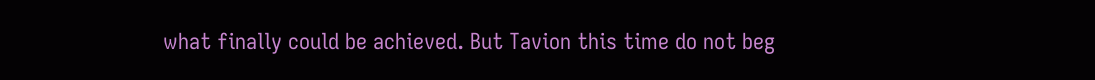what finally could be achieved. But Tavion this time do not beg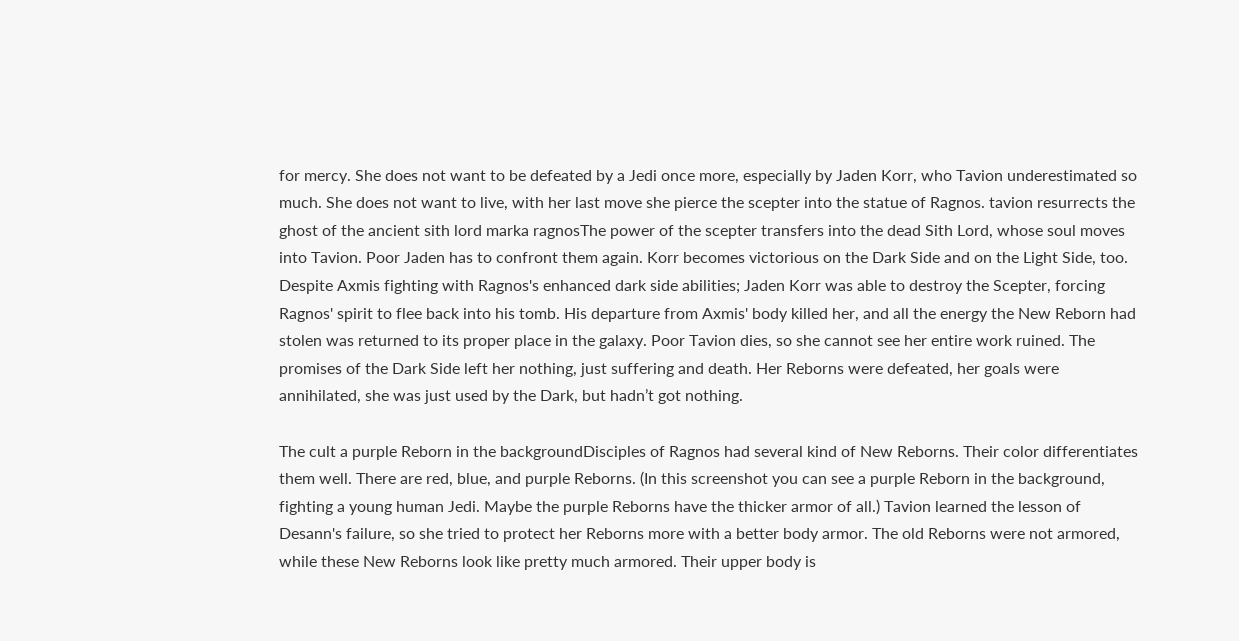for mercy. She does not want to be defeated by a Jedi once more, especially by Jaden Korr, who Tavion underestimated so much. She does not want to live, with her last move she pierce the scepter into the statue of Ragnos. tavion resurrects the ghost of the ancient sith lord marka ragnosThe power of the scepter transfers into the dead Sith Lord, whose soul moves into Tavion. Poor Jaden has to confront them again. Korr becomes victorious on the Dark Side and on the Light Side, too. Despite Axmis fighting with Ragnos's enhanced dark side abilities; Jaden Korr was able to destroy the Scepter, forcing Ragnos' spirit to flee back into his tomb. His departure from Axmis' body killed her, and all the energy the New Reborn had stolen was returned to its proper place in the galaxy. Poor Tavion dies, so she cannot see her entire work ruined. The promises of the Dark Side left her nothing, just suffering and death. Her Reborns were defeated, her goals were annihilated, she was just used by the Dark, but hadn’t got nothing.

The cult a purple Reborn in the backgroundDisciples of Ragnos had several kind of New Reborns. Their color differentiates them well. There are red, blue, and purple Reborns. (In this screenshot you can see a purple Reborn in the background, fighting a young human Jedi. Maybe the purple Reborns have the thicker armor of all.) Tavion learned the lesson of Desann's failure, so she tried to protect her Reborns more with a better body armor. The old Reborns were not armored, while these New Reborns look like pretty much armored. Their upper body is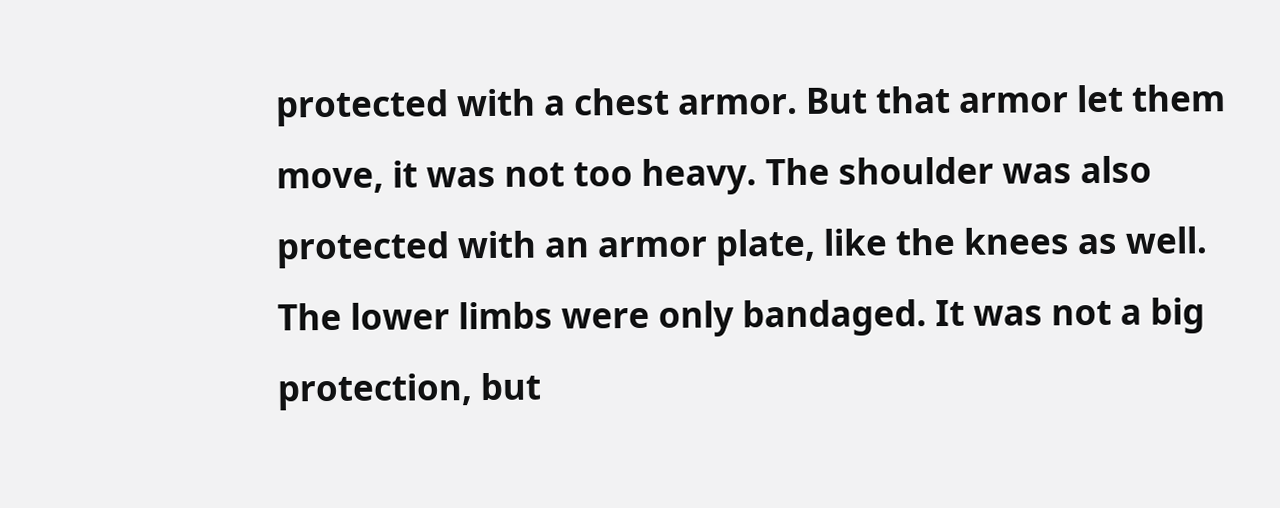protected with a chest armor. But that armor let them move, it was not too heavy. The shoulder was also protected with an armor plate, like the knees as well. The lower limbs were only bandaged. It was not a big protection, but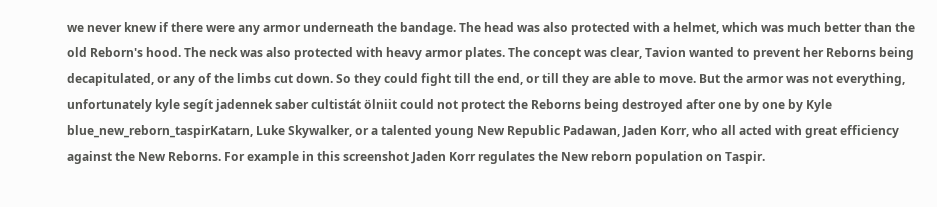we never knew if there were any armor underneath the bandage. The head was also protected with a helmet, which was much better than the old Reborn's hood. The neck was also protected with heavy armor plates. The concept was clear, Tavion wanted to prevent her Reborns being decapitulated, or any of the limbs cut down. So they could fight till the end, or till they are able to move. But the armor was not everything, unfortunately kyle segít jadennek saber cultistát ölniit could not protect the Reborns being destroyed after one by one by Kyle blue_new_reborn_taspirKatarn, Luke Skywalker, or a talented young New Republic Padawan, Jaden Korr, who all acted with great efficiency against the New Reborns. For example in this screenshot Jaden Korr regulates the New reborn population on Taspir.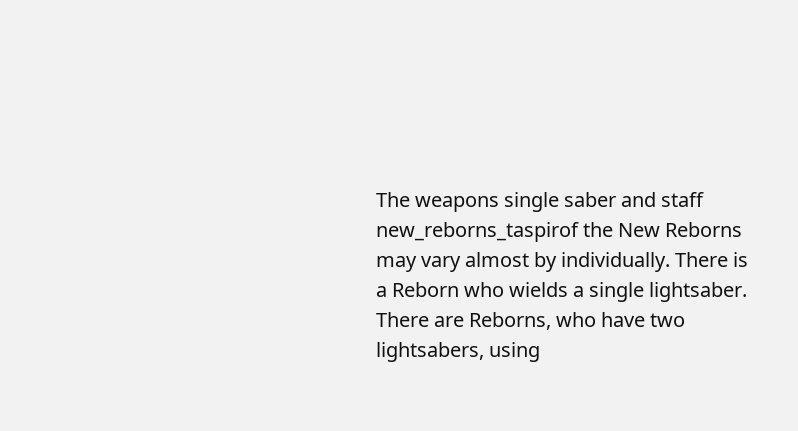The weapons single saber and staff new_reborns_taspirof the New Reborns may vary almost by individually. There is a Reborn who wields a single lightsaber. There are Reborns, who have two lightsabers, using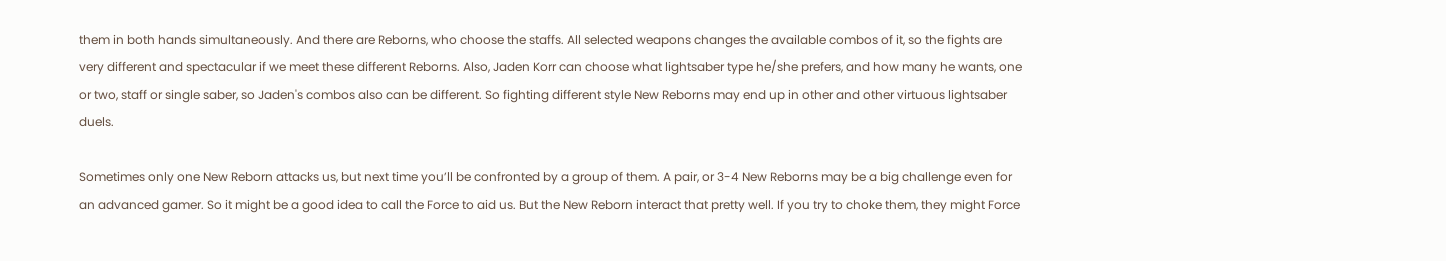them in both hands simultaneously. And there are Reborns, who choose the staffs. All selected weapons changes the available combos of it, so the fights are very different and spectacular if we meet these different Reborns. Also, Jaden Korr can choose what lightsaber type he/she prefers, and how many he wants, one or two, staff or single saber, so Jaden's combos also can be different. So fighting different style New Reborns may end up in other and other virtuous lightsaber duels.

Sometimes only one New Reborn attacks us, but next time you’ll be confronted by a group of them. A pair, or 3-4 New Reborns may be a big challenge even for an advanced gamer. So it might be a good idea to call the Force to aid us. But the New Reborn interact that pretty well. If you try to choke them, they might Force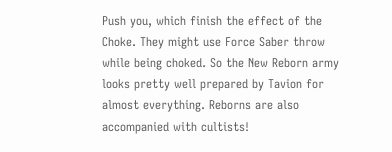Push you, which finish the effect of the Choke. They might use Force Saber throw while being choked. So the New Reborn army looks pretty well prepared by Tavion for almost everything. Reborns are also accompanied with cultists!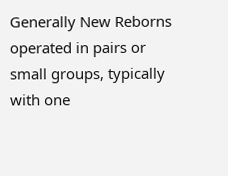Generally New Reborns operated in pairs or small groups, typically with one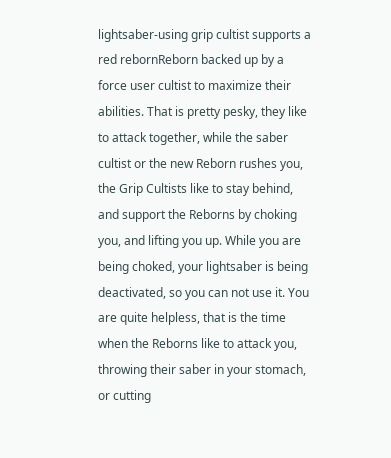lightsaber-using grip cultist supports a red rebornReborn backed up by a force user cultist to maximize their abilities. That is pretty pesky, they like to attack together, while the saber cultist or the new Reborn rushes you, the Grip Cultists like to stay behind, and support the Reborns by choking you, and lifting you up. While you are being choked, your lightsaber is being deactivated, so you can not use it. You are quite helpless, that is the time when the Reborns like to attack you, throwing their saber in your stomach, or cutting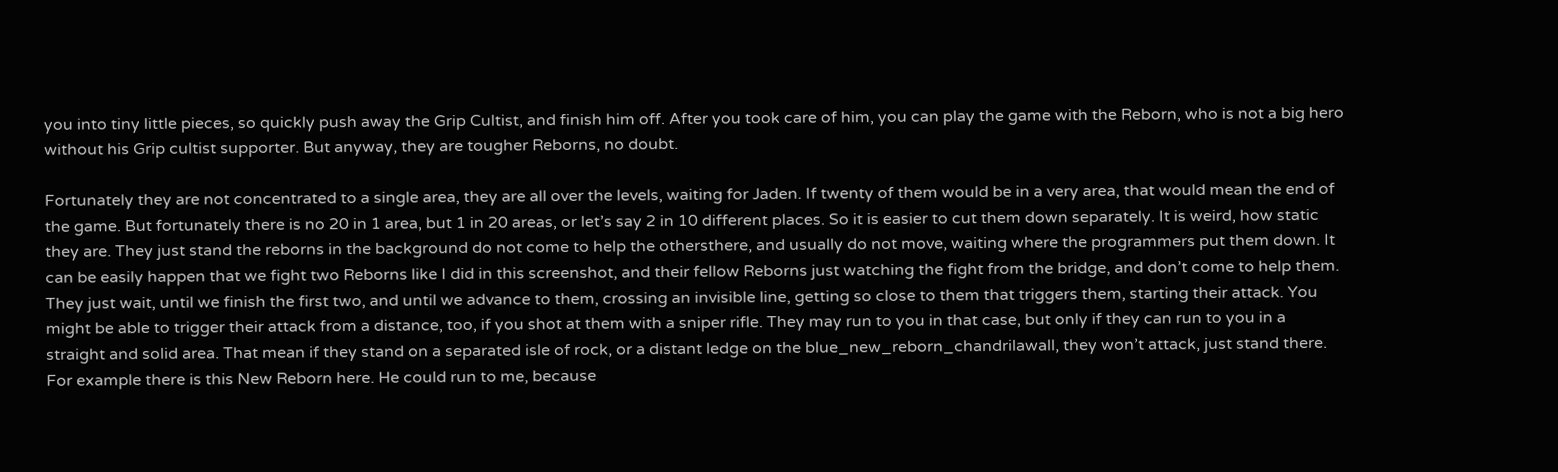you into tiny little pieces, so quickly push away the Grip Cultist, and finish him off. After you took care of him, you can play the game with the Reborn, who is not a big hero without his Grip cultist supporter. But anyway, they are tougher Reborns, no doubt.

Fortunately they are not concentrated to a single area, they are all over the levels, waiting for Jaden. If twenty of them would be in a very area, that would mean the end of the game. But fortunately there is no 20 in 1 area, but 1 in 20 areas, or let’s say 2 in 10 different places. So it is easier to cut them down separately. It is weird, how static they are. They just stand the reborns in the background do not come to help the othersthere, and usually do not move, waiting where the programmers put them down. It can be easily happen that we fight two Reborns like I did in this screenshot, and their fellow Reborns just watching the fight from the bridge, and don’t come to help them. They just wait, until we finish the first two, and until we advance to them, crossing an invisible line, getting so close to them that triggers them, starting their attack. You might be able to trigger their attack from a distance, too, if you shot at them with a sniper rifle. They may run to you in that case, but only if they can run to you in a straight and solid area. That mean if they stand on a separated isle of rock, or a distant ledge on the blue_new_reborn_chandrilawall, they won’t attack, just stand there. For example there is this New Reborn here. He could run to me, because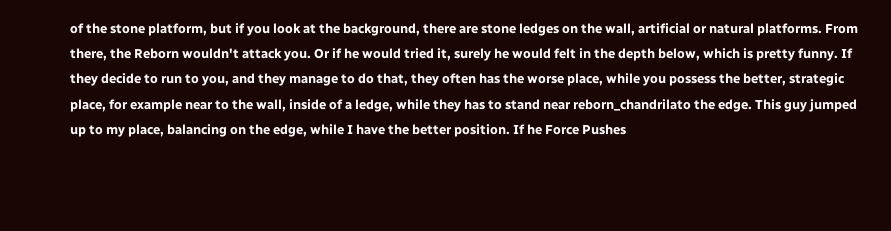of the stone platform, but if you look at the background, there are stone ledges on the wall, artificial or natural platforms. From there, the Reborn wouldn't attack you. Or if he would tried it, surely he would felt in the depth below, which is pretty funny. If they decide to run to you, and they manage to do that, they often has the worse place, while you possess the better, strategic place, for example near to the wall, inside of a ledge, while they has to stand near reborn_chandrilato the edge. This guy jumped up to my place, balancing on the edge, while I have the better position. If he Force Pushes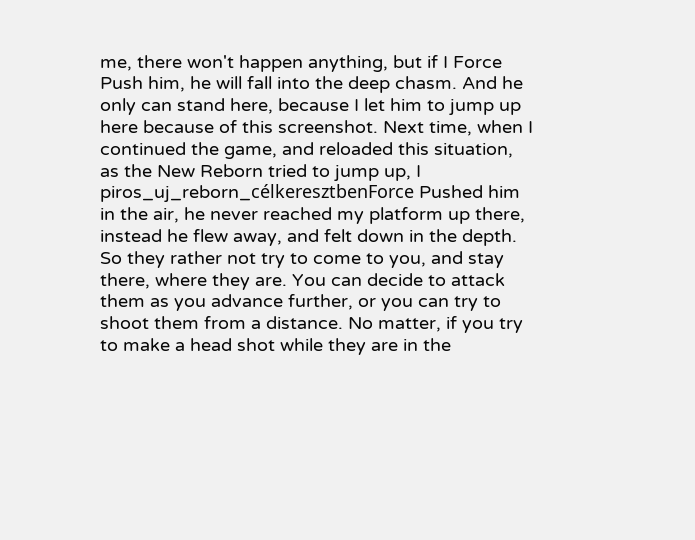me, there won't happen anything, but if I Force Push him, he will fall into the deep chasm. And he only can stand here, because I let him to jump up here because of this screenshot. Next time, when I continued the game, and reloaded this situation, as the New Reborn tried to jump up, I piros_uj_reborn_célkeresztbenForce Pushed him in the air, he never reached my platform up there, instead he flew away, and felt down in the depth. So they rather not try to come to you, and stay there, where they are. You can decide to attack them as you advance further, or you can try to shoot them from a distance. No matter, if you try to make a head shot while they are in the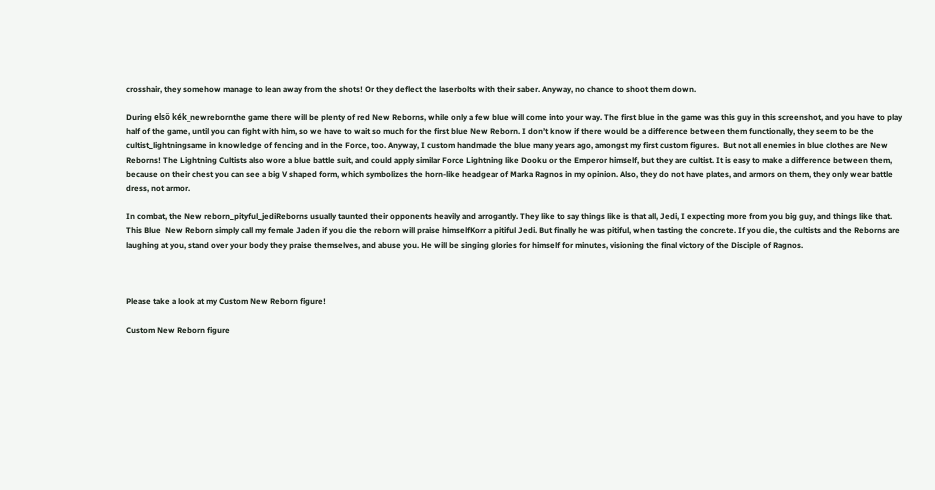crosshair, they somehow manage to lean away from the shots! Or they deflect the laserbolts with their saber. Anyway, no chance to shoot them down.

During első kék_newrebornthe game there will be plenty of red New Reborns, while only a few blue will come into your way. The first blue in the game was this guy in this screenshot, and you have to play half of the game, until you can fight with him, so we have to wait so much for the first blue New Reborn. I don’t know if there would be a difference between them functionally, they seem to be the cultist_lightningsame in knowledge of fencing and in the Force, too. Anyway, I custom handmade the blue many years ago, amongst my first custom figures.  But not all enemies in blue clothes are New Reborns! The Lightning Cultists also wore a blue battle suit, and could apply similar Force Lightning like Dooku or the Emperor himself, but they are cultist. It is easy to make a difference between them, because on their chest you can see a big V shaped form, which symbolizes the horn-like headgear of Marka Ragnos in my opinion. Also, they do not have plates, and armors on them, they only wear battle dress, not armor.

In combat, the New reborn_pityful_jediReborns usually taunted their opponents heavily and arrogantly. They like to say things like is that all, Jedi, I expecting more from you big guy, and things like that. This Blue  New Reborn simply call my female Jaden if you die the reborn will praise himselfKorr a pitiful Jedi. But finally he was pitiful, when tasting the concrete. If you die, the cultists and the Reborns are laughing at you, stand over your body they praise themselves, and abuse you. He will be singing glories for himself for minutes, visioning the final victory of the Disciple of Ragnos.



Please take a look at my Custom New Reborn figure!

Custom New Reborn figure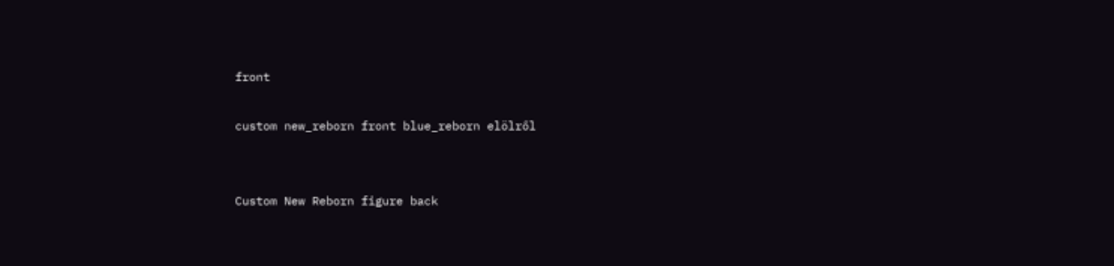front

custom new_reborn front blue_reborn elölről


Custom New Reborn figure back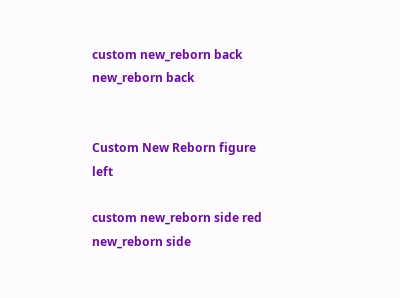custom new_reborn back new_reborn back


Custom New Reborn figure left

custom new_reborn side red new_reborn side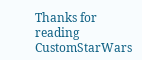Thanks for reading CustomStarWars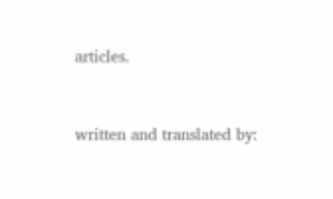articles.


written and translated by: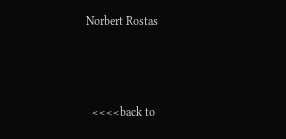Norbert Rostas



  <<<<back to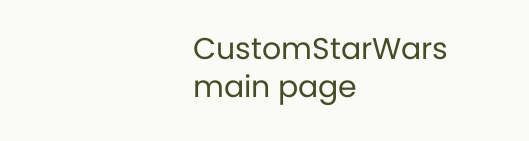CustomStarWars main page